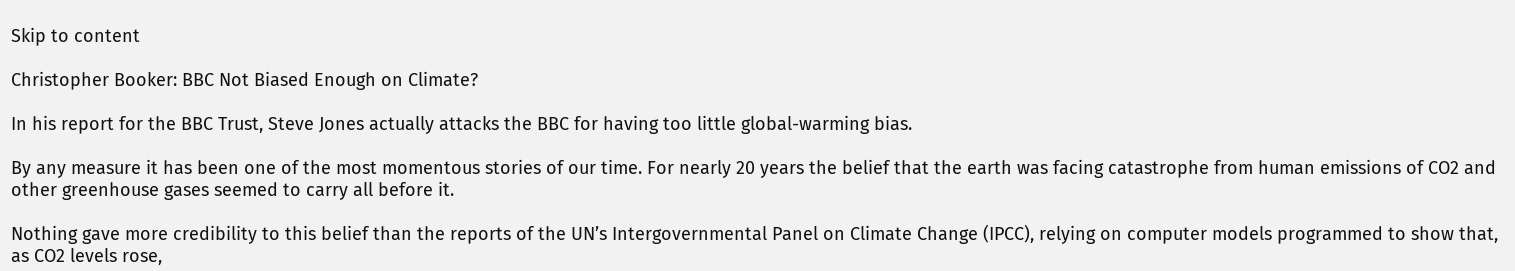Skip to content

Christopher Booker: BBC Not Biased Enough on Climate?

In his report for the BBC Trust, Steve Jones actually attacks the BBC for having too little global-warming bias.

By any measure it has been one of the most momentous stories of our time. For nearly 20 years the belief that the earth was facing catastrophe from human emissions of CO2 and other greenhouse gases seemed to carry all before it.

Nothing gave more credibility to this belief than the reports of the UN’s Intergovernmental Panel on Climate Change (IPCC), relying on computer models programmed to show that, as CO2 levels rose,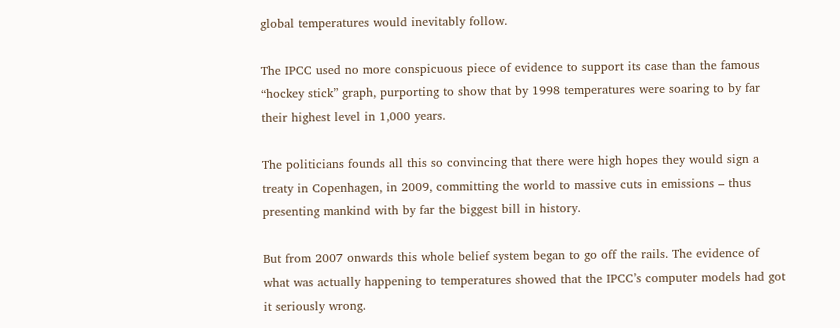global temperatures would inevitably follow.

The IPCC used no more conspicuous piece of evidence to support its case than the famous “hockey stick” graph, purporting to show that by 1998 temperatures were soaring to by far their highest level in 1,000 years.

The politicians founds all this so convincing that there were high hopes they would sign a treaty in Copenhagen, in 2009, committing the world to massive cuts in emissions – thus presenting mankind with by far the biggest bill in history.

But from 2007 onwards this whole belief system began to go off the rails. The evidence of what was actually happening to temperatures showed that the IPCC’s computer models had got it seriously wrong.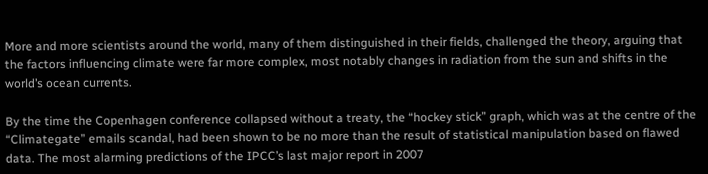More and more scientists around the world, many of them distinguished in their fields, challenged the theory, arguing that the factors influencing climate were far more complex, most notably changes in radiation from the sun and shifts in the world’s ocean currents.

By the time the Copenhagen conference collapsed without a treaty, the “hockey stick” graph, which was at the centre of the “Climategate” emails scandal, had been shown to be no more than the result of statistical manipulation based on flawed data. The most alarming predictions of the IPCC’s last major report in 2007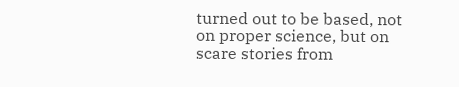turned out to be based, not on proper science, but on scare stories from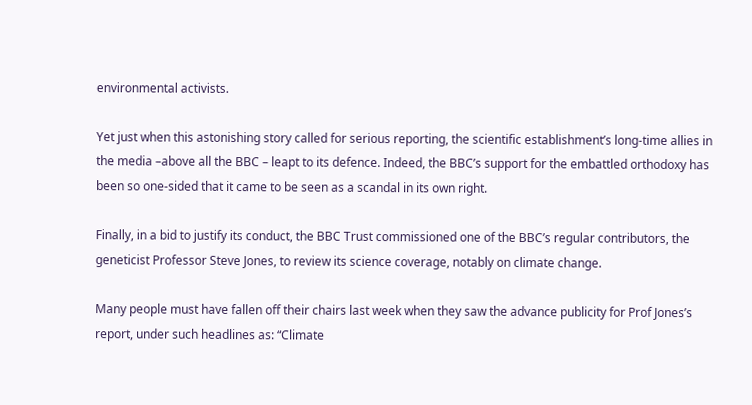environmental activists.

Yet just when this astonishing story called for serious reporting, the scientific establishment’s long-time allies in the media –above all the BBC – leapt to its defence. Indeed, the BBC’s support for the embattled orthodoxy has been so one-sided that it came to be seen as a scandal in its own right.

Finally, in a bid to justify its conduct, the BBC Trust commissioned one of the BBC’s regular contributors, the geneticist Professor Steve Jones, to review its science coverage, notably on climate change.

Many people must have fallen off their chairs last week when they saw the advance publicity for Prof Jones’s report, under such headlines as: “Climate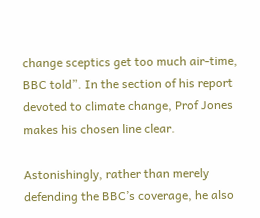change sceptics get too much air-time, BBC told”. In the section of his report devoted to climate change, Prof Jones makes his chosen line clear.

Astonishingly, rather than merely defending the BBC’s coverage, he also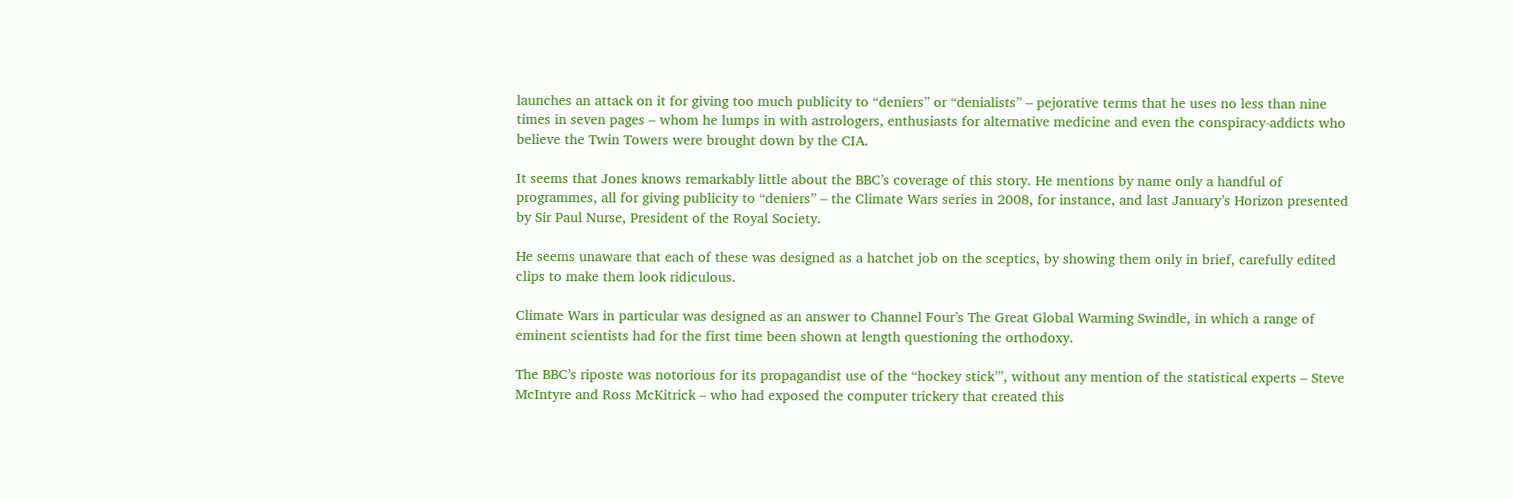launches an attack on it for giving too much publicity to “deniers” or “denialists” – pejorative terms that he uses no less than nine times in seven pages – whom he lumps in with astrologers, enthusiasts for alternative medicine and even the conspiracy-addicts who believe the Twin Towers were brought down by the CIA.

It seems that Jones knows remarkably little about the BBC’s coverage of this story. He mentions by name only a handful of programmes, all for giving publicity to “deniers” – the Climate Wars series in 2008, for instance, and last January’s Horizon presented by Sir Paul Nurse, President of the Royal Society.

He seems unaware that each of these was designed as a hatchet job on the sceptics, by showing them only in brief, carefully edited clips to make them look ridiculous.

Climate Wars in particular was designed as an answer to Channel Four’s The Great Global Warming Swindle, in which a range of eminent scientists had for the first time been shown at length questioning the orthodoxy.

The BBC’s riposte was notorious for its propagandist use of the “hockey stick’”, without any mention of the statistical experts – Steve McIntyre and Ross McKitrick – who had exposed the computer trickery that created this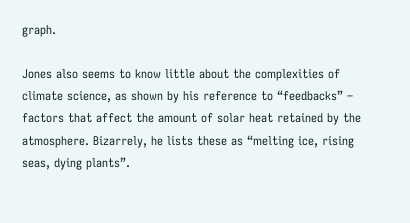graph.

Jones also seems to know little about the complexities of climate science, as shown by his reference to “feedbacks” – factors that affect the amount of solar heat retained by the atmosphere. Bizarrely, he lists these as “melting ice, rising seas, dying plants”.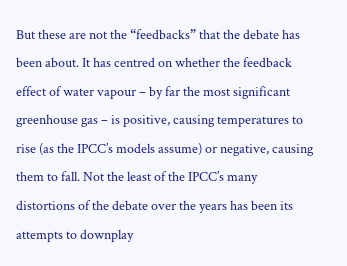But these are not the “feedbacks” that the debate has been about. It has centred on whether the feedback effect of water vapour – by far the most significant greenhouse gas – is positive, causing temperatures to rise (as the IPCC’s models assume) or negative, causing them to fall. Not the least of the IPCC’s many distortions of the debate over the years has been its attempts to downplay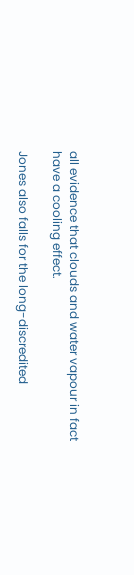all evidence that clouds and water vapour in fact have a cooling effect.

Jones also falls for the long-discredited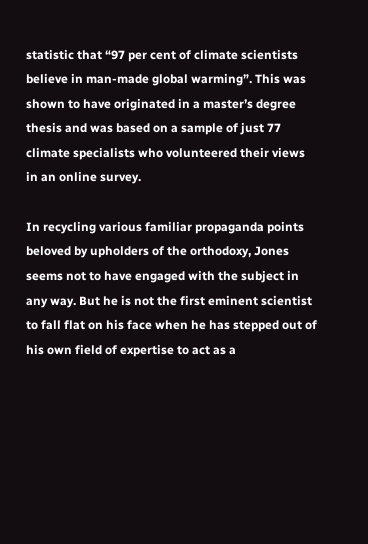statistic that “97 per cent of climate scientists believe in man-made global warming”. This was shown to have originated in a master’s degree thesis and was based on a sample of just 77 climate specialists who volunteered their views in an online survey.

In recycling various familiar propaganda points beloved by upholders of the orthodoxy, Jones seems not to have engaged with the subject in any way. But he is not the first eminent scientist to fall flat on his face when he has stepped out of his own field of expertise to act as a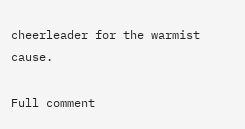cheerleader for the warmist cause.

Full comment